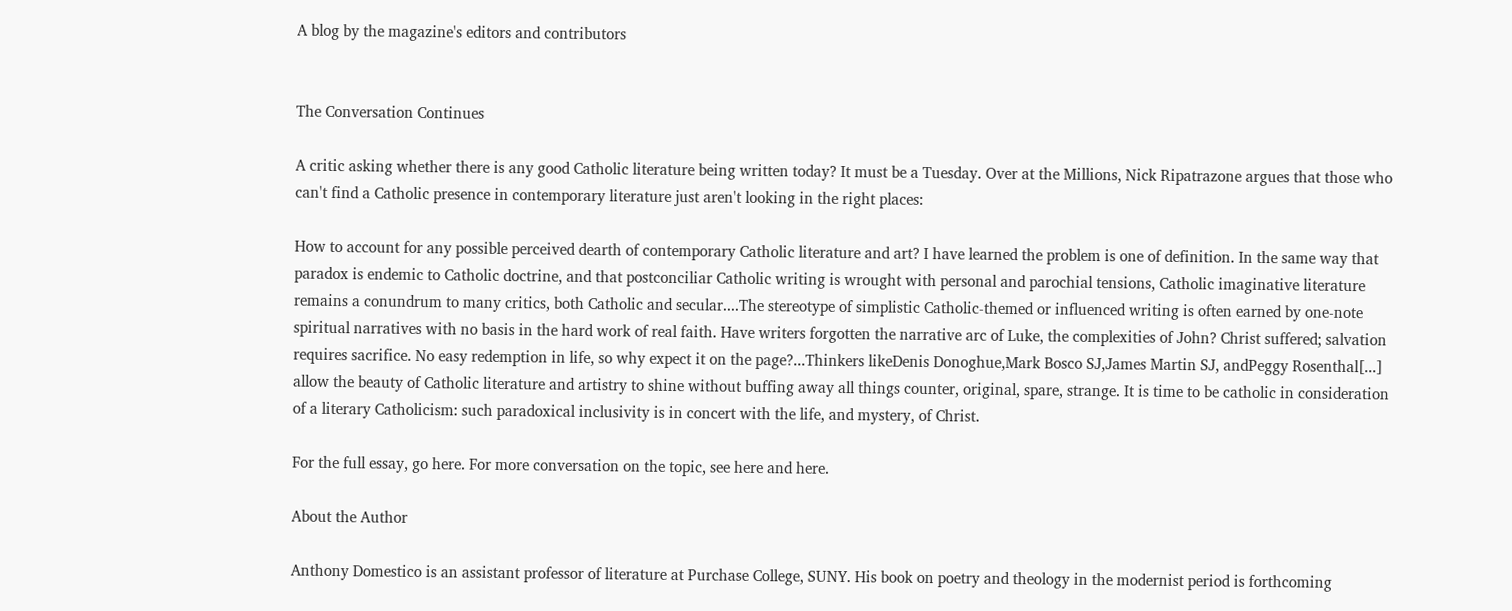A blog by the magazine's editors and contributors


The Conversation Continues

A critic asking whether there is any good Catholic literature being written today? It must be a Tuesday. Over at the Millions, Nick Ripatrazone argues that those who can't find a Catholic presence in contemporary literature just aren't looking in the right places:

How to account for any possible perceived dearth of contemporary Catholic literature and art? I have learned the problem is one of definition. In the same way that paradox is endemic to Catholic doctrine, and that postconciliar Catholic writing is wrought with personal and parochial tensions, Catholic imaginative literature remains a conundrum to many critics, both Catholic and secular....The stereotype of simplistic Catholic-themed or influenced writing is often earned by one-note spiritual narratives with no basis in the hard work of real faith. Have writers forgotten the narrative arc of Luke, the complexities of John? Christ suffered; salvation requires sacrifice. No easy redemption in life, so why expect it on the page?...Thinkers likeDenis Donoghue,Mark Bosco SJ,James Martin SJ, andPeggy Rosenthal[...] allow the beauty of Catholic literature and artistry to shine without buffing away all things counter, original, spare, strange. It is time to be catholic in consideration of a literary Catholicism: such paradoxical inclusivity is in concert with the life, and mystery, of Christ.

For the full essay, go here. For more conversation on the topic, see here and here.

About the Author

Anthony Domestico is an assistant professor of literature at Purchase College, SUNY. His book on poetry and theology in the modernist period is forthcoming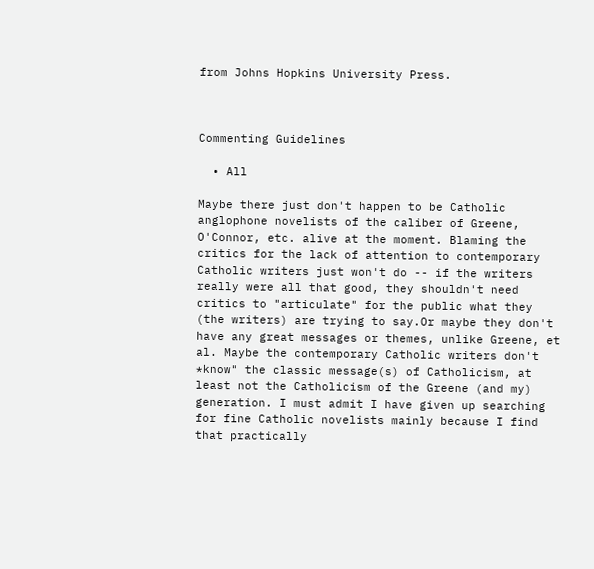from Johns Hopkins University Press.



Commenting Guidelines

  • All

Maybe there just don't happen to be Catholic anglophone novelists of the caliber of Greene, O'Connor, etc. alive at the moment. Blaming the critics for the lack of attention to contemporary Catholic writers just won't do -- if the writers really were all that good, they shouldn't need critics to "articulate" for the public what they (the writers) are trying to say.Or maybe they don't have any great messages or themes, unlike Greene, et al. Maybe the contemporary Catholic writers don't *know" the classic message(s) of Catholicism, at least not the Catholicism of the Greene (and my) generation. I must admit I have given up searching for fine Catholic novelists mainly because I find that practically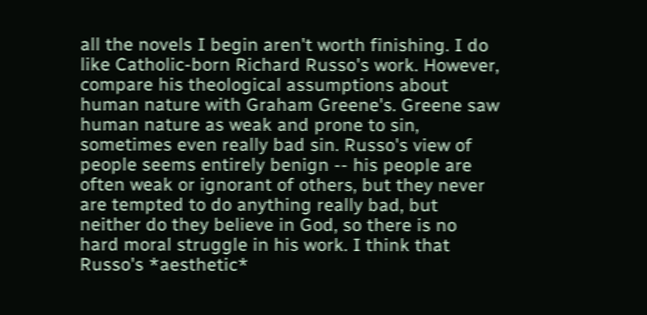all the novels I begin aren't worth finishing. I do like Catholic-born Richard Russo's work. However, compare his theological assumptions about human nature with Graham Greene's. Greene saw human nature as weak and prone to sin, sometimes even really bad sin. Russo's view of people seems entirely benign -- his people are often weak or ignorant of others, but they never are tempted to do anything really bad, but neither do they believe in God, so there is no hard moral struggle in his work. I think that Russo's *aesthetic*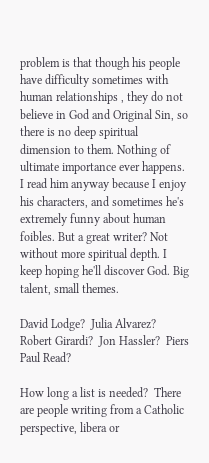problem is that though his people have difficulty sometimes with human relationships , they do not believe in God and Original Sin, so there is no deep spiritual dimension to them. Nothing of ultimate importance ever happens. I read him anyway because I enjoy his characters, and sometimes he's extremely funny about human foibles. But a great writer? Not without more spiritual depth. I keep hoping he'll discover God. Big talent, small themes.

David Lodge?  Julia Alvarez?  Robert Girardi?  Jon Hassler?  Piers Paul Read?

How long a list is needed?  There are people writing from a Catholic perspective, libera or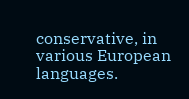conservative, in various European languages.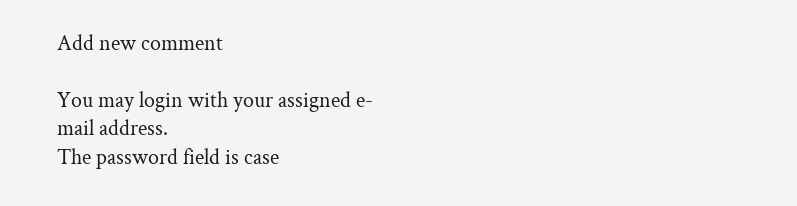Add new comment

You may login with your assigned e-mail address.
The password field is case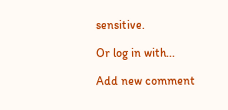sensitive.

Or log in with...

Add new comment